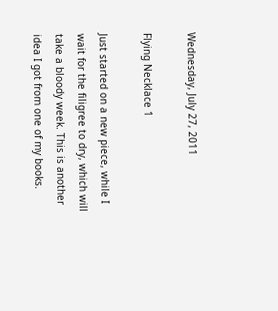Wednesday, July 27, 2011

Flying Necklace 1

Just started on a new piece, while I wait for the filigree to dry, which will take a bloody week. This is another idea I got from one of my books.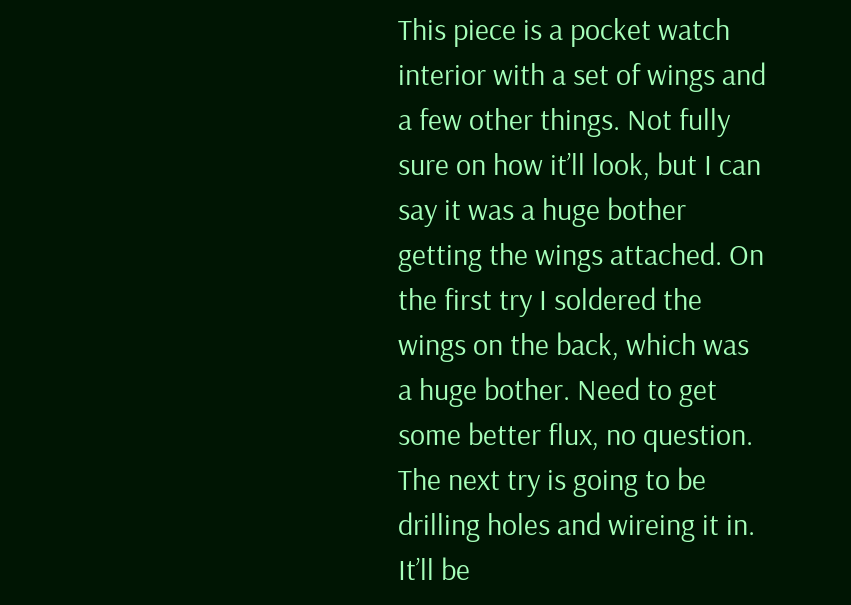This piece is a pocket watch interior with a set of wings and a few other things. Not fully sure on how it’ll look, but I can say it was a huge bother getting the wings attached. On the first try I soldered the wings on the back, which was a huge bother. Need to get some better flux, no question. The next try is going to be drilling holes and wireing it in. It’ll be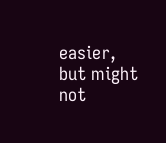easier, but might not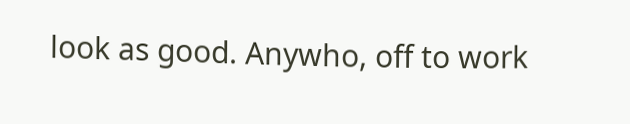look as good. Anywho, off to work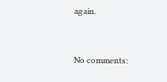again.


No comments: